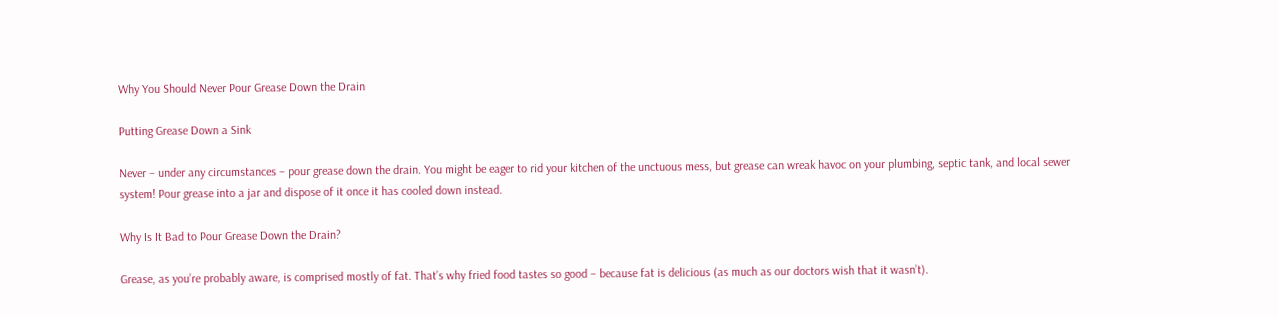Why You Should Never Pour Grease Down the Drain

Putting Grease Down a Sink

Never – under any circumstances – pour grease down the drain. You might be eager to rid your kitchen of the unctuous mess, but grease can wreak havoc on your plumbing, septic tank, and local sewer system! Pour grease into a jar and dispose of it once it has cooled down instead.

Why Is It Bad to Pour Grease Down the Drain?

Grease, as you’re probably aware, is comprised mostly of fat. That’s why fried food tastes so good – because fat is delicious (as much as our doctors wish that it wasn’t).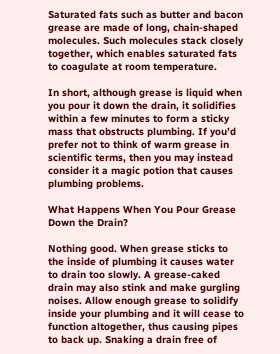Saturated fats such as butter and bacon grease are made of long, chain-shaped molecules. Such molecules stack closely together, which enables saturated fats to coagulate at room temperature.

In short, although grease is liquid when you pour it down the drain, it solidifies within a few minutes to form a sticky mass that obstructs plumbing. If you’d prefer not to think of warm grease in scientific terms, then you may instead consider it a magic potion that causes plumbing problems.

What Happens When You Pour Grease Down the Drain?

Nothing good. When grease sticks to the inside of plumbing it causes water to drain too slowly. A grease-caked drain may also stink and make gurgling noises. Allow enough grease to solidify inside your plumbing and it will cease to function altogether, thus causing pipes to back up. Snaking a drain free of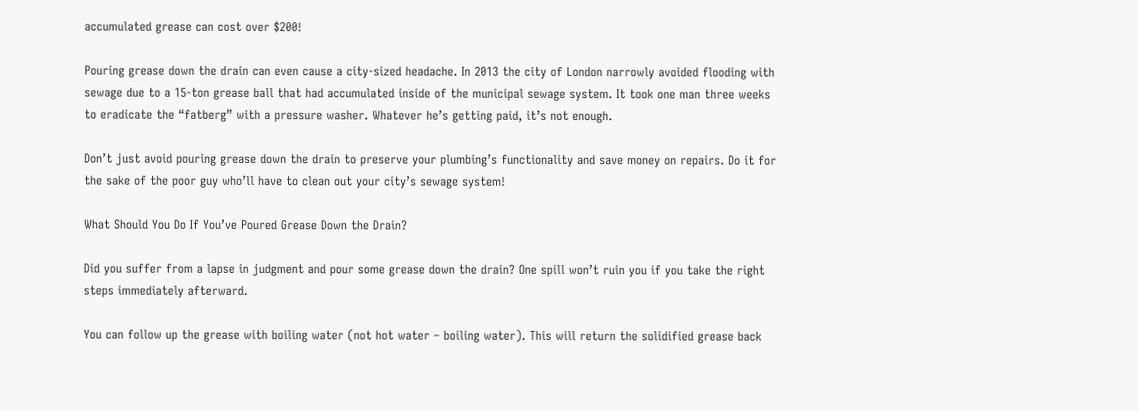accumulated grease can cost over $200!

Pouring grease down the drain can even cause a city-sized headache. In 2013 the city of London narrowly avoided flooding with sewage due to a 15-ton grease ball that had accumulated inside of the municipal sewage system. It took one man three weeks to eradicate the “fatberg” with a pressure washer. Whatever he’s getting paid, it’s not enough.

Don’t just avoid pouring grease down the drain to preserve your plumbing’s functionality and save money on repairs. Do it for the sake of the poor guy who’ll have to clean out your city’s sewage system!

What Should You Do If You’ve Poured Grease Down the Drain?

Did you suffer from a lapse in judgment and pour some grease down the drain? One spill won’t ruin you if you take the right steps immediately afterward.

You can follow up the grease with boiling water (not hot water – boiling water). This will return the solidified grease back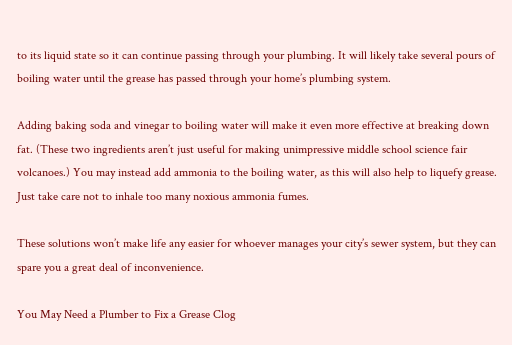to its liquid state so it can continue passing through your plumbing. It will likely take several pours of boiling water until the grease has passed through your home’s plumbing system.

Adding baking soda and vinegar to boiling water will make it even more effective at breaking down fat. (These two ingredients aren’t just useful for making unimpressive middle school science fair volcanoes.) You may instead add ammonia to the boiling water, as this will also help to liquefy grease. Just take care not to inhale too many noxious ammonia fumes.

These solutions won’t make life any easier for whoever manages your city’s sewer system, but they can spare you a great deal of inconvenience.

You May Need a Plumber to Fix a Grease Clog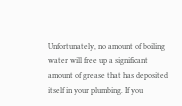Unfortunately, no amount of boiling water will free up a significant amount of grease that has deposited itself in your plumbing. If you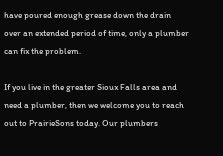have poured enough grease down the drain over an extended period of time, only a plumber can fix the problem.

If you live in the greater Sioux Falls area and need a plumber, then we welcome you to reach out to PrairieSons today. Our plumbers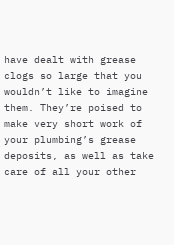have dealt with grease clogs so large that you wouldn’t like to imagine them. They’re poised to make very short work of your plumbing’s grease deposits, as well as take care of all your other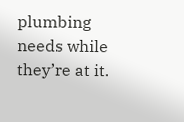plumbing needs while they’re at it.